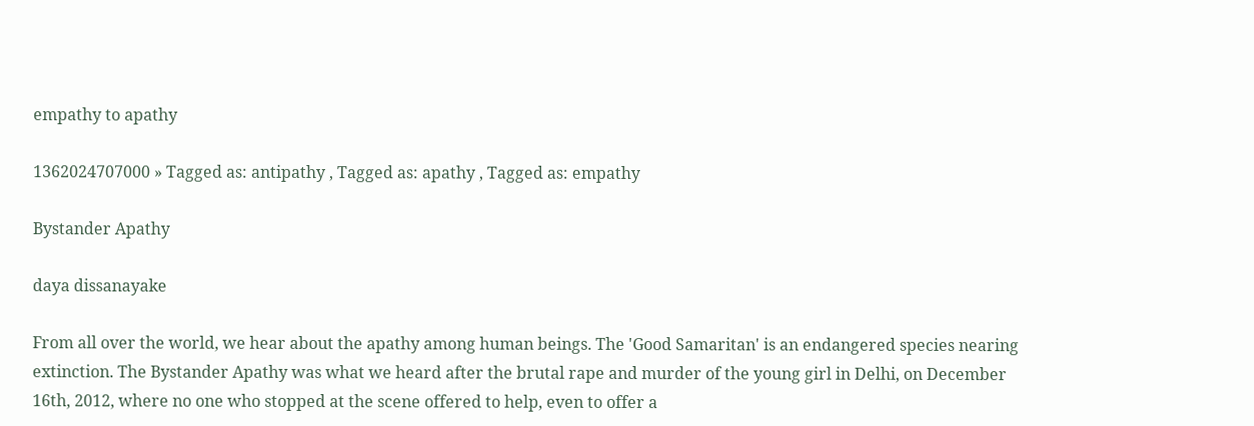empathy to apathy

1362024707000 » Tagged as: antipathy , Tagged as: apathy , Tagged as: empathy

Bystander Apathy

daya dissanayake

From all over the world, we hear about the apathy among human beings. The 'Good Samaritan' is an endangered species nearing extinction. The Bystander Apathy was what we heard after the brutal rape and murder of the young girl in Delhi, on December 16th, 2012, where no one who stopped at the scene offered to help, even to offer a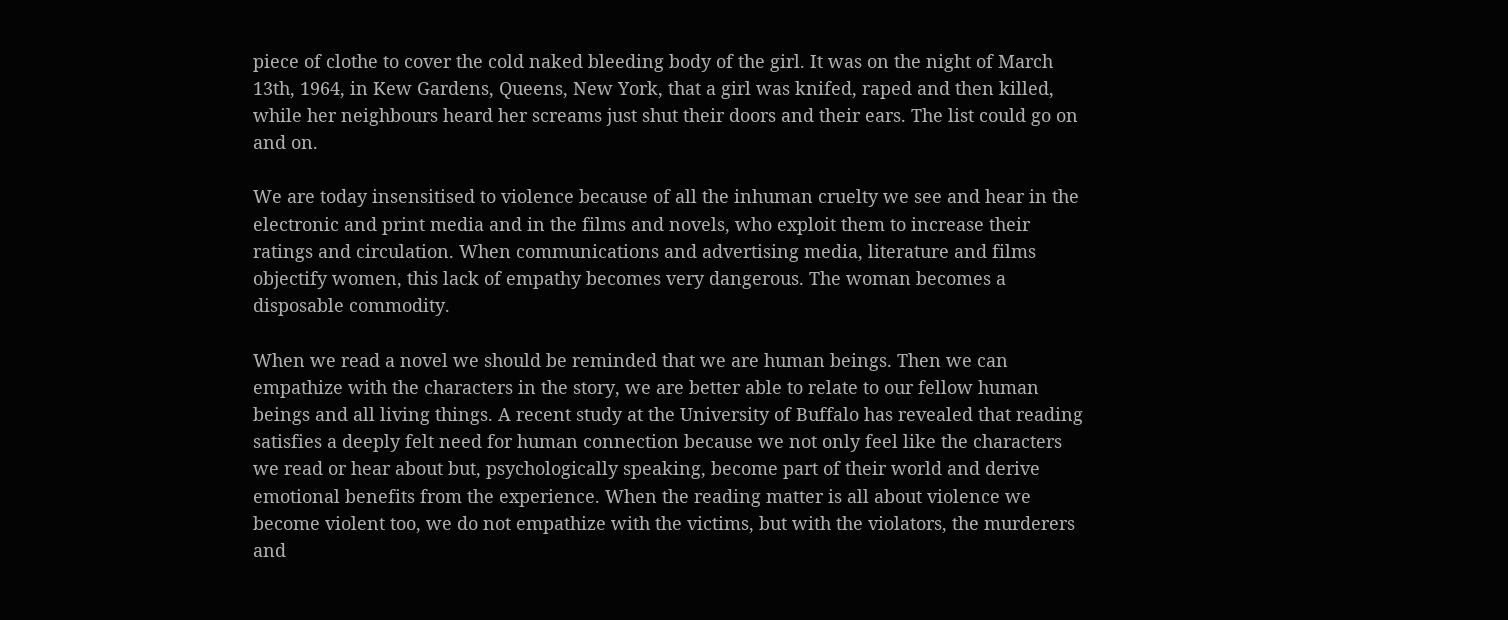piece of clothe to cover the cold naked bleeding body of the girl. It was on the night of March 13th, 1964, in Kew Gardens, Queens, New York, that a girl was knifed, raped and then killed, while her neighbours heard her screams just shut their doors and their ears. The list could go on and on.

We are today insensitised to violence because of all the inhuman cruelty we see and hear in the electronic and print media and in the films and novels, who exploit them to increase their ratings and circulation. When communications and advertising media, literature and films objectify women, this lack of empathy becomes very dangerous. The woman becomes a disposable commodity.

When we read a novel we should be reminded that we are human beings. Then we can empathize with the characters in the story, we are better able to relate to our fellow human beings and all living things. A recent study at the University of Buffalo has revealed that reading satisfies a deeply felt need for human connection because we not only feel like the characters we read or hear about but, psychologically speaking, become part of their world and derive emotional benefits from the experience. When the reading matter is all about violence we become violent too, we do not empathize with the victims, but with the violators, the murderers and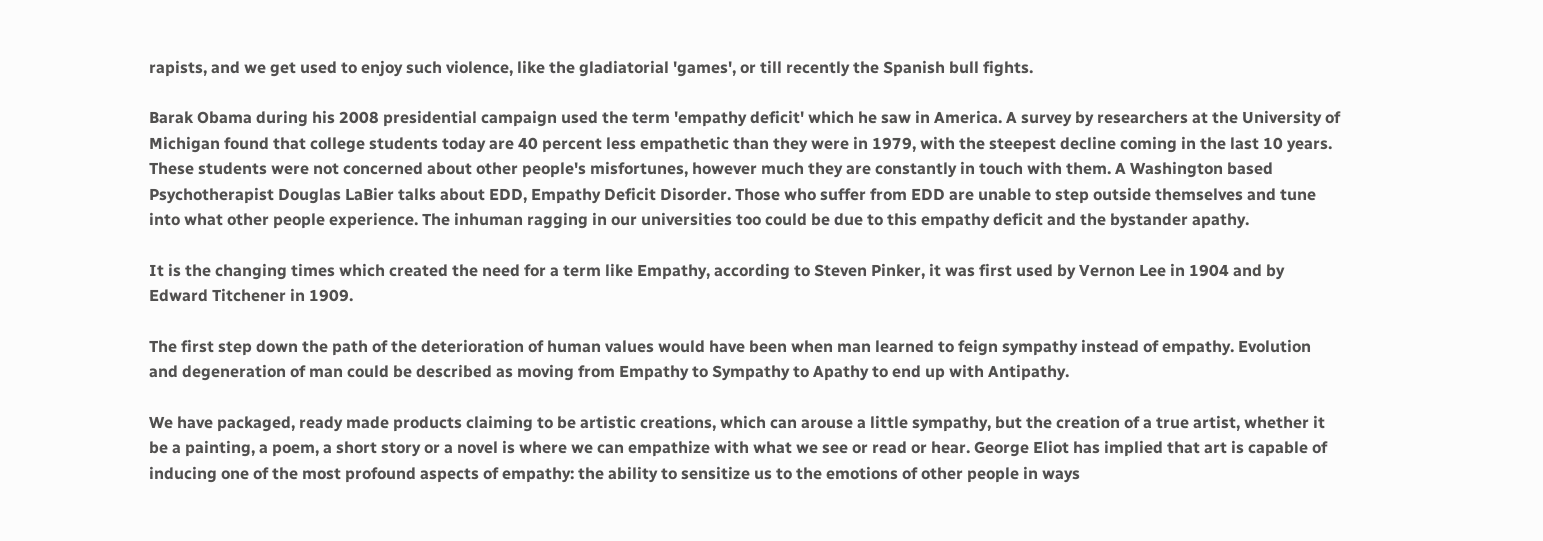rapists, and we get used to enjoy such violence, like the gladiatorial 'games', or till recently the Spanish bull fights.

Barak Obama during his 2008 presidential campaign used the term 'empathy deficit' which he saw in America. A survey by researchers at the University of Michigan found that college students today are 40 percent less empathetic than they were in 1979, with the steepest decline coming in the last 10 years. These students were not concerned about other people's misfortunes, however much they are constantly in touch with them. A Washington based Psychotherapist Douglas LaBier talks about EDD, Empathy Deficit Disorder. Those who suffer from EDD are unable to step outside themselves and tune into what other people experience. The inhuman ragging in our universities too could be due to this empathy deficit and the bystander apathy.

It is the changing times which created the need for a term like Empathy, according to Steven Pinker, it was first used by Vernon Lee in 1904 and by Edward Titchener in 1909.

The first step down the path of the deterioration of human values would have been when man learned to feign sympathy instead of empathy. Evolution and degeneration of man could be described as moving from Empathy to Sympathy to Apathy to end up with Antipathy.

We have packaged, ready made products claiming to be artistic creations, which can arouse a little sympathy, but the creation of a true artist, whether it be a painting, a poem, a short story or a novel is where we can empathize with what we see or read or hear. George Eliot has implied that art is capable of inducing one of the most profound aspects of empathy: the ability to sensitize us to the emotions of other people in ways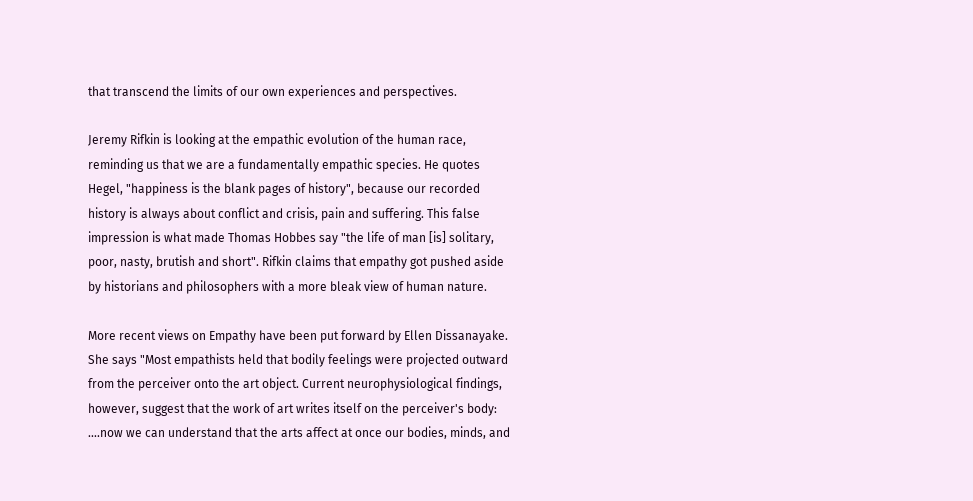that transcend the limits of our own experiences and perspectives.

Jeremy Rifkin is looking at the empathic evolution of the human race, reminding us that we are a fundamentally empathic species. He quotes Hegel, "happiness is the blank pages of history", because our recorded history is always about conflict and crisis, pain and suffering. This false impression is what made Thomas Hobbes say "the life of man [is] solitary, poor, nasty, brutish and short". Rifkin claims that empathy got pushed aside by historians and philosophers with a more bleak view of human nature.

More recent views on Empathy have been put forward by Ellen Dissanayake. She says "Most empathists held that bodily feelings were projected outward from the perceiver onto the art object. Current neurophysiological findings, however, suggest that the work of art writes itself on the perceiver's body: ....now we can understand that the arts affect at once our bodies, minds, and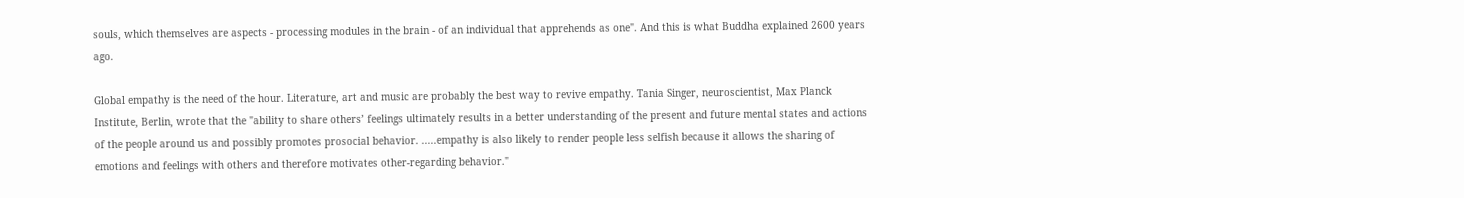souls, which themselves are aspects - processing modules in the brain - of an individual that apprehends as one". And this is what Buddha explained 2600 years ago.

Global empathy is the need of the hour. Literature, art and music are probably the best way to revive empathy. Tania Singer, neuroscientist, Max Planck Institute, Berlin, wrote that the "ability to share others’ feelings ultimately results in a better understanding of the present and future mental states and actions of the people around us and possibly promotes prosocial behavior. .....empathy is also likely to render people less selfish because it allows the sharing of emotions and feelings with others and therefore motivates other-regarding behavior."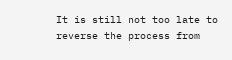It is still not too late to reverse the process from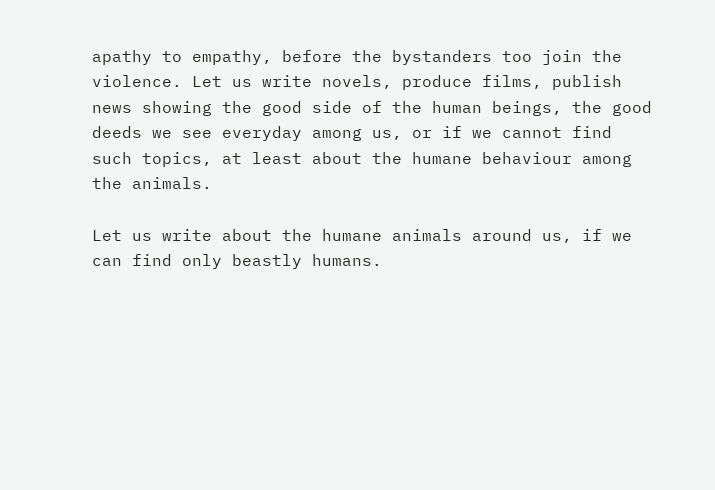apathy to empathy, before the bystanders too join the violence. Let us write novels, produce films, publish news showing the good side of the human beings, the good deeds we see everyday among us, or if we cannot find such topics, at least about the humane behaviour among the animals.

Let us write about the humane animals around us, if we can find only beastly humans.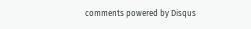comments powered by Disqus